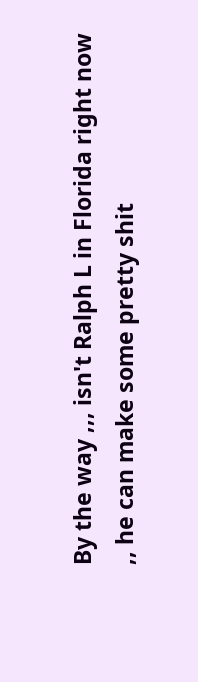By the way ,,, isn't Ralph L in Florida right now ,, he can make some pretty shit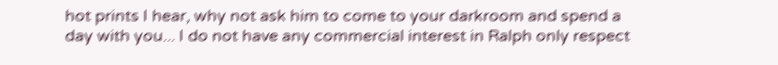hot prints I hear, why not ask him to come to your darkroom and spend a day with you... I do not have any commercial interest in Ralph only respect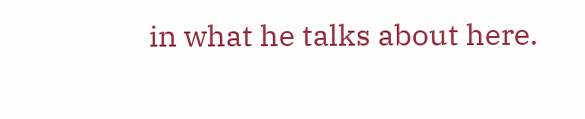in what he talks about here.